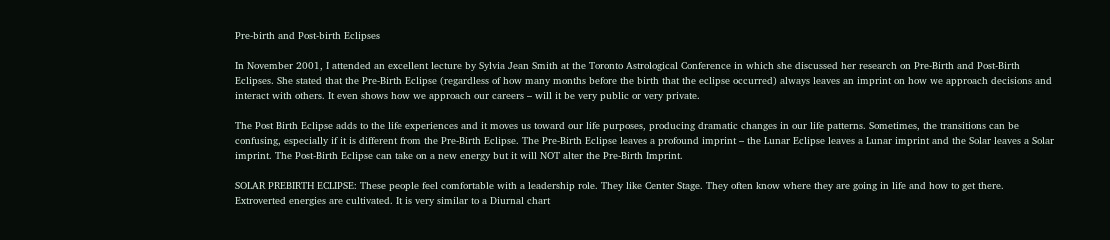Pre-birth and Post-birth Eclipses

In November 2001, I attended an excellent lecture by Sylvia Jean Smith at the Toronto Astrological Conference in which she discussed her research on Pre-Birth and Post-Birth Eclipses. She stated that the Pre-Birth Eclipse (regardless of how many months before the birth that the eclipse occurred) always leaves an imprint on how we approach decisions and interact with others. It even shows how we approach our careers – will it be very public or very private.

The Post Birth Eclipse adds to the life experiences and it moves us toward our life purposes, producing dramatic changes in our life patterns. Sometimes, the transitions can be confusing, especially if it is different from the Pre-Birth Eclipse. The Pre-Birth Eclipse leaves a profound imprint – the Lunar Eclipse leaves a Lunar imprint and the Solar leaves a Solar imprint. The Post-Birth Eclipse can take on a new energy but it will NOT alter the Pre-Birth Imprint.

SOLAR PREBIRTH ECLIPSE: These people feel comfortable with a leadership role. They like Center Stage. They often know where they are going in life and how to get there. Extroverted energies are cultivated. It is very similar to a Diurnal chart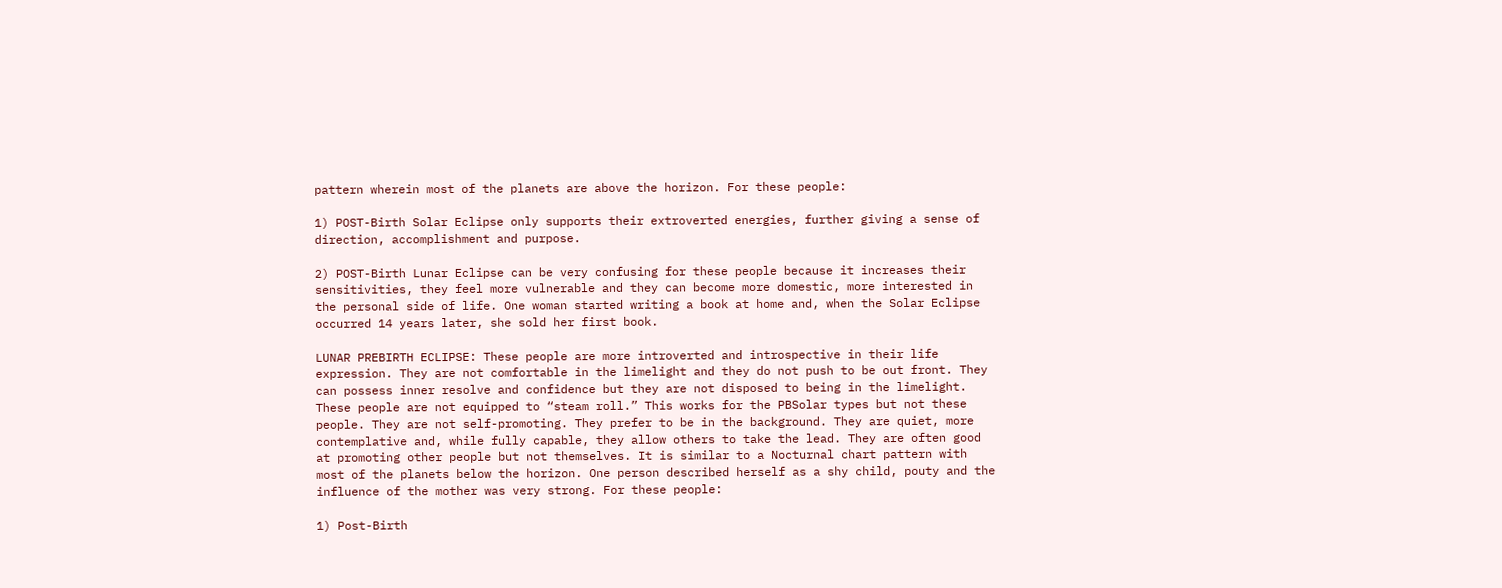pattern wherein most of the planets are above the horizon. For these people:

1) POST-Birth Solar Eclipse only supports their extroverted energies, further giving a sense of direction, accomplishment and purpose.

2) POST-Birth Lunar Eclipse can be very confusing for these people because it increases their sensitivities, they feel more vulnerable and they can become more domestic, more interested in the personal side of life. One woman started writing a book at home and, when the Solar Eclipse occurred 14 years later, she sold her first book.

LUNAR PREBIRTH ECLIPSE: These people are more introverted and introspective in their life expression. They are not comfortable in the limelight and they do not push to be out front. They can possess inner resolve and confidence but they are not disposed to being in the limelight. These people are not equipped to “steam roll.” This works for the PBSolar types but not these people. They are not self-promoting. They prefer to be in the background. They are quiet, more contemplative and, while fully capable, they allow others to take the lead. They are often good at promoting other people but not themselves. It is similar to a Nocturnal chart pattern with most of the planets below the horizon. One person described herself as a shy child, pouty and the influence of the mother was very strong. For these people:

1) Post-Birth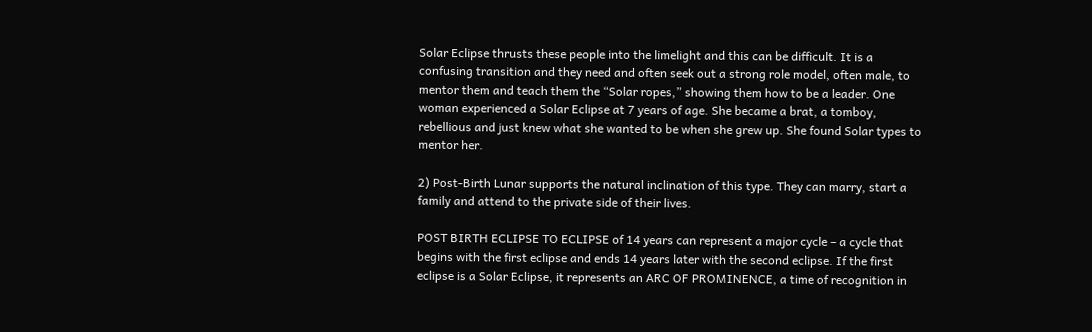Solar Eclipse thrusts these people into the limelight and this can be difficult. It is a confusing transition and they need and often seek out a strong role model, often male, to mentor them and teach them the “Solar ropes,” showing them how to be a leader. One woman experienced a Solar Eclipse at 7 years of age. She became a brat, a tomboy, rebellious and just knew what she wanted to be when she grew up. She found Solar types to mentor her.

2) Post-Birth Lunar supports the natural inclination of this type. They can marry, start a family and attend to the private side of their lives.

POST BIRTH ECLIPSE TO ECLIPSE of 14 years can represent a major cycle – a cycle that begins with the first eclipse and ends 14 years later with the second eclipse. If the first eclipse is a Solar Eclipse, it represents an ARC OF PROMINENCE, a time of recognition in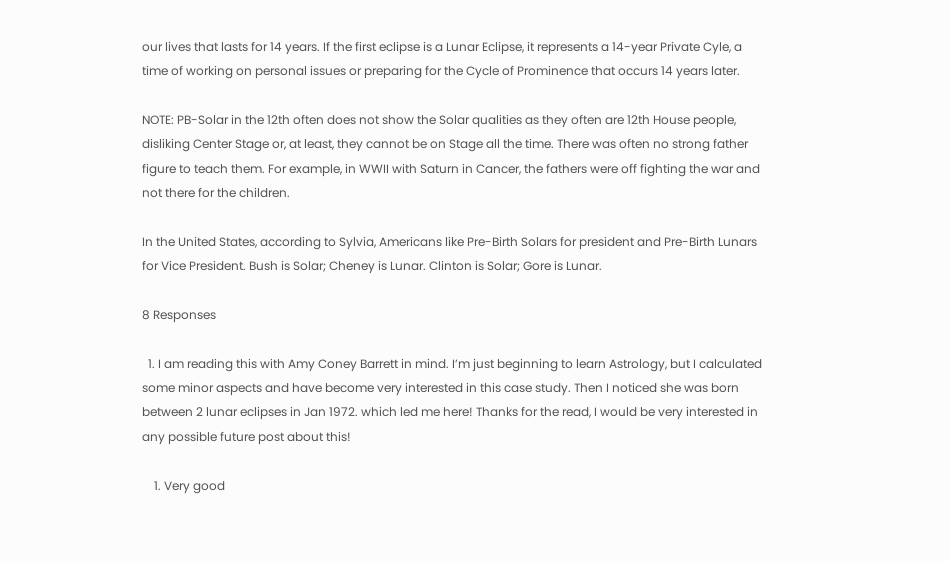our lives that lasts for 14 years. If the first eclipse is a Lunar Eclipse, it represents a 14-year Private Cyle, a time of working on personal issues or preparing for the Cycle of Prominence that occurs 14 years later.

NOTE: PB-Solar in the 12th often does not show the Solar qualities as they often are 12th House people, disliking Center Stage or, at least, they cannot be on Stage all the time. There was often no strong father figure to teach them. For example, in WWII with Saturn in Cancer, the fathers were off fighting the war and not there for the children.

In the United States, according to Sylvia, Americans like Pre-Birth Solars for president and Pre-Birth Lunars for Vice President. Bush is Solar; Cheney is Lunar. Clinton is Solar; Gore is Lunar.

8 Responses

  1. I am reading this with Amy Coney Barrett in mind. I’m just beginning to learn Astrology, but I calculated some minor aspects and have become very interested in this case study. Then I noticed she was born between 2 lunar eclipses in Jan 1972. which led me here! Thanks for the read, I would be very interested in any possible future post about this!

    1. Very good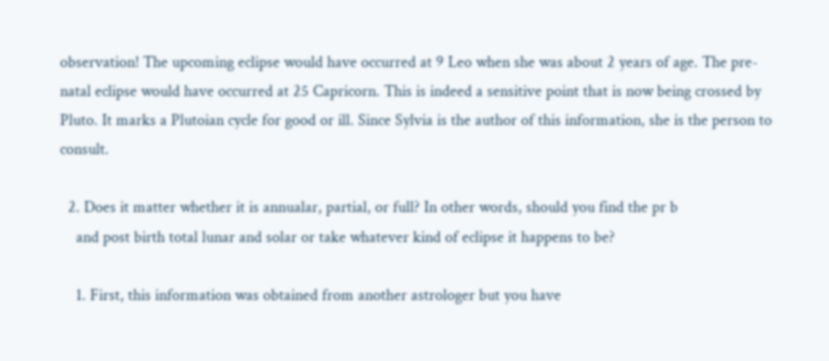observation! The upcoming eclipse would have occurred at 9 Leo when she was about 2 years of age. The pre-natal eclipse would have occurred at 25 Capricorn. This is indeed a sensitive point that is now being crossed by Pluto. It marks a Plutoian cycle for good or ill. Since Sylvia is the author of this information, she is the person to consult.

  2. Does it matter whether it is annualar, partial, or full? In other words, should you find the pr b
    and post birth total lunar and solar or take whatever kind of eclipse it happens to be?

    1. First, this information was obtained from another astrologer but you have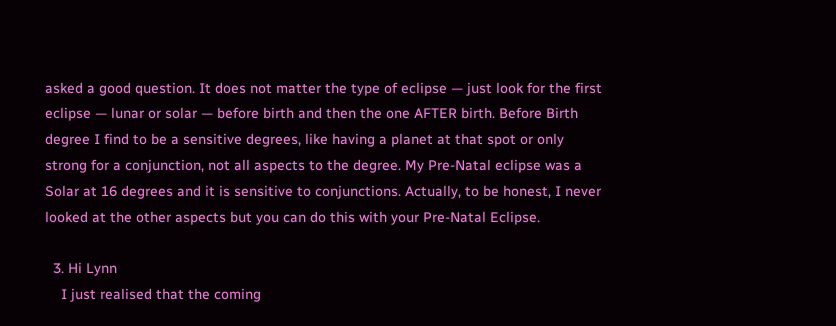asked a good question. It does not matter the type of eclipse — just look for the first eclipse — lunar or solar — before birth and then the one AFTER birth. Before Birth degree I find to be a sensitive degrees, like having a planet at that spot or only strong for a conjunction, not all aspects to the degree. My Pre-Natal eclipse was a Solar at 16 degrees and it is sensitive to conjunctions. Actually, to be honest, I never looked at the other aspects but you can do this with your Pre-Natal Eclipse.

  3. Hi Lynn
    I just realised that the coming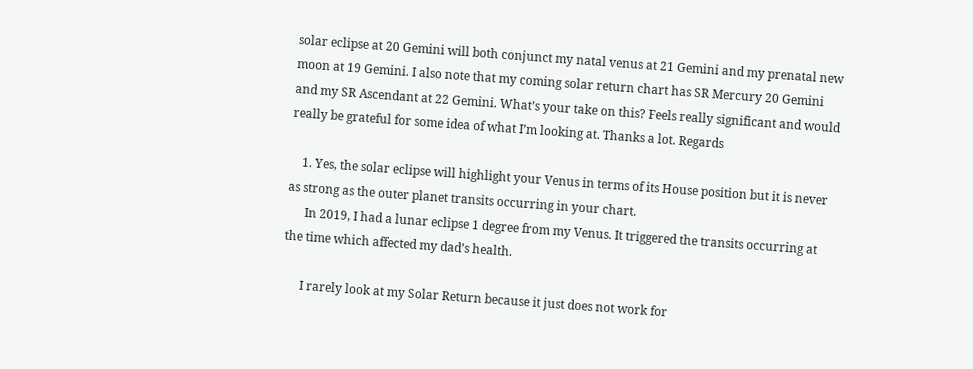solar eclipse at 20 Gemini will both conjunct my natal venus at 21 Gemini and my prenatal new moon at 19 Gemini. I also note that my coming solar return chart has SR Mercury 20 Gemini and my SR Ascendant at 22 Gemini. What’s your take on this? Feels really significant and would really be grateful for some idea of what I’m looking at. Thanks a lot. Regards

    1. Yes, the solar eclipse will highlight your Venus in terms of its House position but it is never as strong as the outer planet transits occurring in your chart.
      In 2019, I had a lunar eclipse 1 degree from my Venus. It triggered the transits occurring at the time which affected my dad’s health.

      I rarely look at my Solar Return because it just does not work for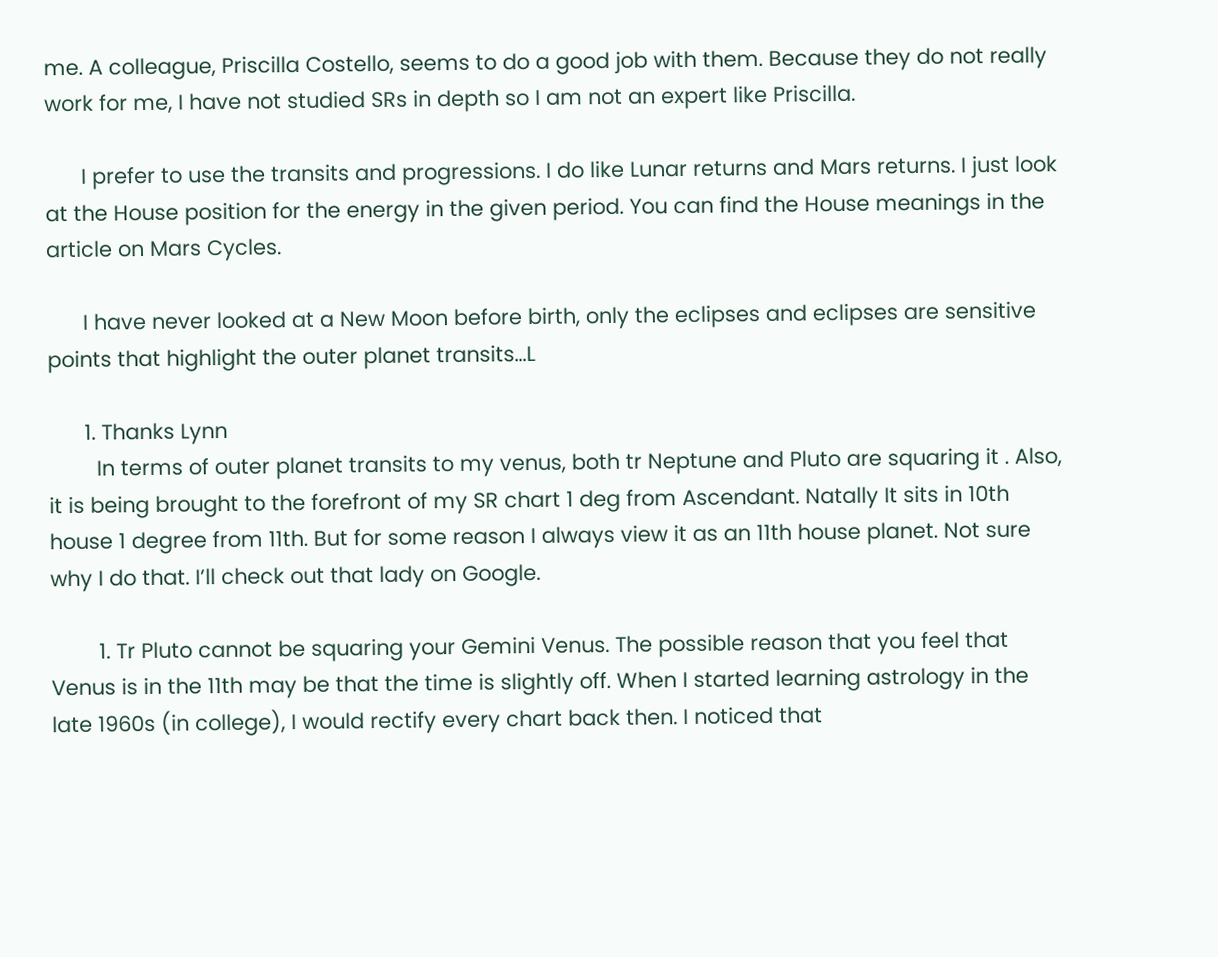me. A colleague, Priscilla Costello, seems to do a good job with them. Because they do not really work for me, I have not studied SRs in depth so I am not an expert like Priscilla.

      I prefer to use the transits and progressions. I do like Lunar returns and Mars returns. I just look at the House position for the energy in the given period. You can find the House meanings in the article on Mars Cycles.

      I have never looked at a New Moon before birth, only the eclipses and eclipses are sensitive points that highlight the outer planet transits…L

      1. Thanks Lynn
        In terms of outer planet transits to my venus, both tr Neptune and Pluto are squaring it . Also, it is being brought to the forefront of my SR chart 1 deg from Ascendant. Natally It sits in 10th house 1 degree from 11th. But for some reason I always view it as an 11th house planet. Not sure why I do that. I’ll check out that lady on Google.

        1. Tr Pluto cannot be squaring your Gemini Venus. The possible reason that you feel that Venus is in the 11th may be that the time is slightly off. When I started learning astrology in the late 1960s (in college), I would rectify every chart back then. I noticed that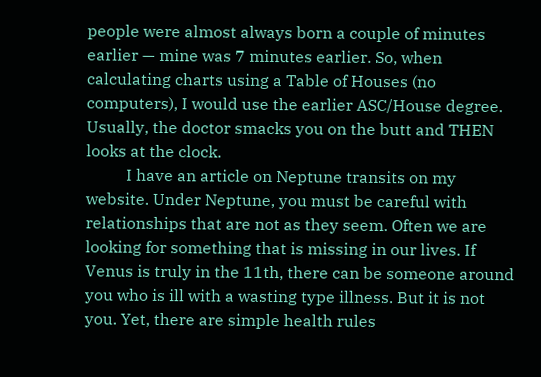people were almost always born a couple of minutes earlier — mine was 7 minutes earlier. So, when calculating charts using a Table of Houses (no computers), I would use the earlier ASC/House degree. Usually, the doctor smacks you on the butt and THEN looks at the clock.
          I have an article on Neptune transits on my website. Under Neptune, you must be careful with relationships that are not as they seem. Often we are looking for something that is missing in our lives. If Venus is truly in the 11th, there can be someone around you who is ill with a wasting type illness. But it is not you. Yet, there are simple health rules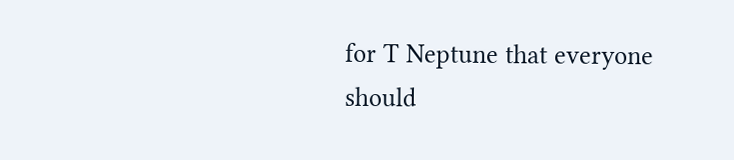for T Neptune that everyone should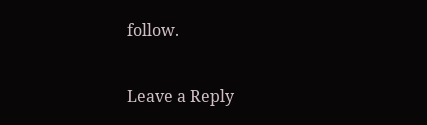follow.

Leave a Reply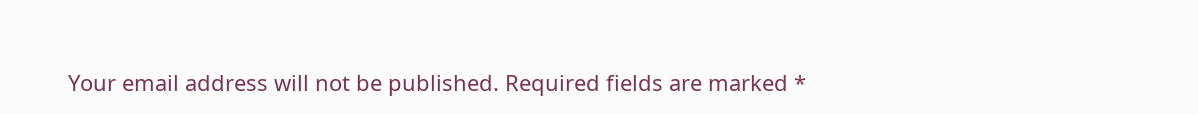Your email address will not be published. Required fields are marked *